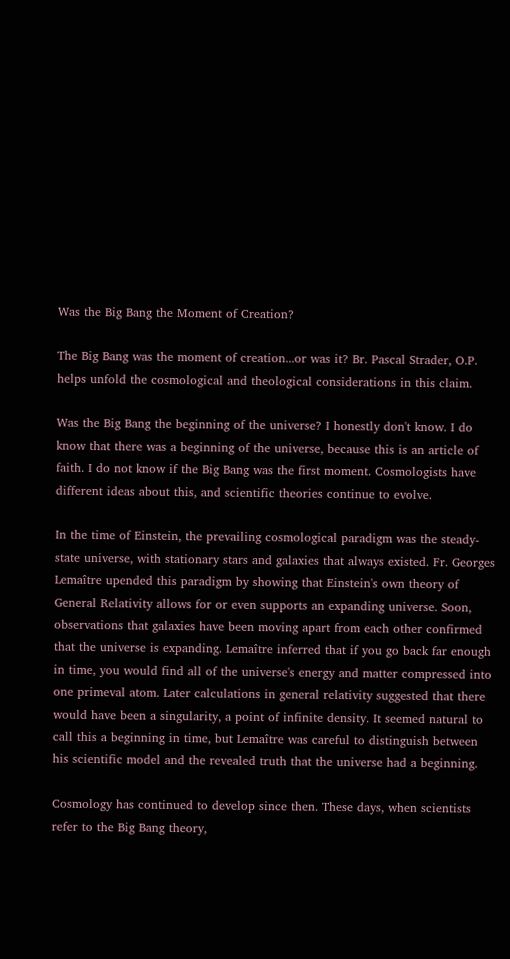Was the Big Bang the Moment of Creation?

The Big Bang was the moment of creation...or was it? Br. Pascal Strader, O.P. helps unfold the cosmological and theological considerations in this claim.

Was the Big Bang the beginning of the universe? I honestly don't know. I do know that there was a beginning of the universe, because this is an article of faith. I do not know if the Big Bang was the first moment. Cosmologists have different ideas about this, and scientific theories continue to evolve.

In the time of Einstein, the prevailing cosmological paradigm was the steady-state universe, with stationary stars and galaxies that always existed. Fr. Georges Lemaître upended this paradigm by showing that Einstein's own theory of General Relativity allows for or even supports an expanding universe. Soon, observations that galaxies have been moving apart from each other confirmed that the universe is expanding. Lemaître inferred that if you go back far enough in time, you would find all of the universe's energy and matter compressed into one primeval atom. Later calculations in general relativity suggested that there would have been a singularity, a point of infinite density. It seemed natural to call this a beginning in time, but Lemaître was careful to distinguish between his scientific model and the revealed truth that the universe had a beginning.

Cosmology has continued to develop since then. These days, when scientists refer to the Big Bang theory,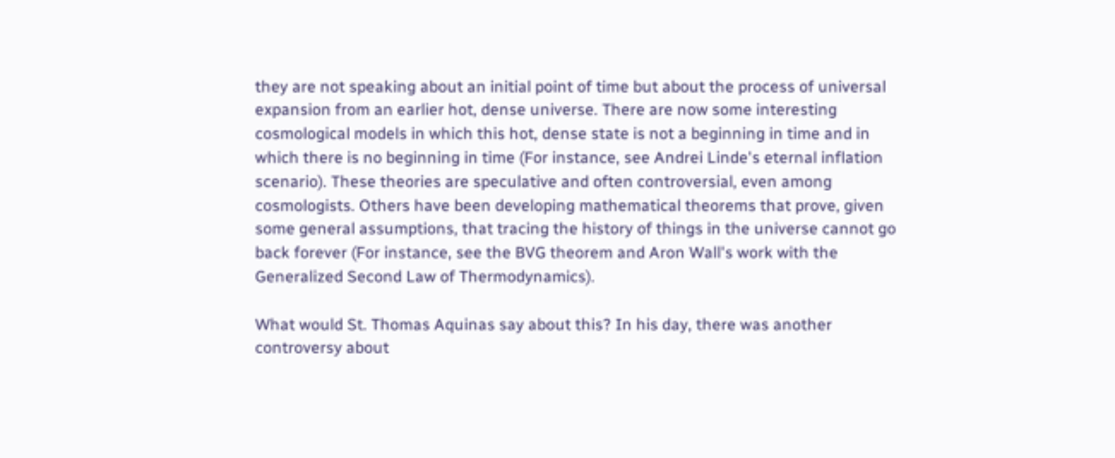they are not speaking about an initial point of time but about the process of universal expansion from an earlier hot, dense universe. There are now some interesting cosmological models in which this hot, dense state is not a beginning in time and in which there is no beginning in time (For instance, see Andrei Linde's eternal inflation scenario). These theories are speculative and often controversial, even among cosmologists. Others have been developing mathematical theorems that prove, given some general assumptions, that tracing the history of things in the universe cannot go back forever (For instance, see the BVG theorem and Aron Wall's work with the Generalized Second Law of Thermodynamics).

What would St. Thomas Aquinas say about this? In his day, there was another controversy about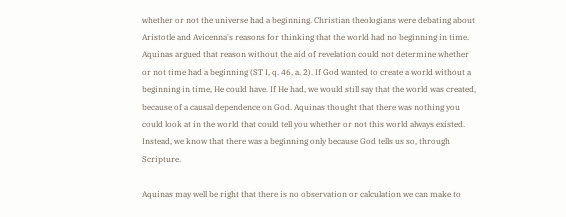whether or not the universe had a beginning. Christian theologians were debating about Aristotle and Avicenna's reasons for thinking that the world had no beginning in time. Aquinas argued that reason without the aid of revelation could not determine whether or not time had a beginning (ST I, q. 46, a. 2). If God wanted to create a world without a beginning in time, He could have. If He had, we would still say that the world was created, because of a causal dependence on God. Aquinas thought that there was nothing you could look at in the world that could tell you whether or not this world always existed. Instead, we know that there was a beginning only because God tells us so, through Scripture.

Aquinas may well be right that there is no observation or calculation we can make to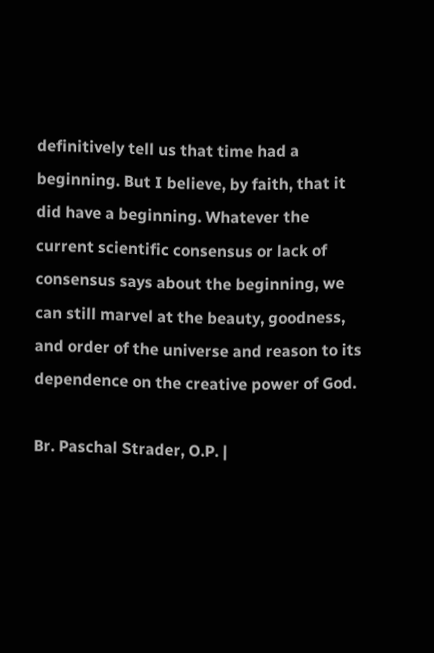definitively tell us that time had a beginning. But I believe, by faith, that it did have a beginning. Whatever the current scientific consensus or lack of consensus says about the beginning, we can still marvel at the beauty, goodness, and order of the universe and reason to its dependence on the creative power of God.

Br. Paschal Strader, O.P. |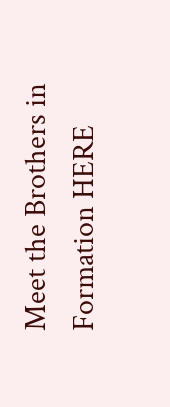Meet the Brothers in Formation HERE